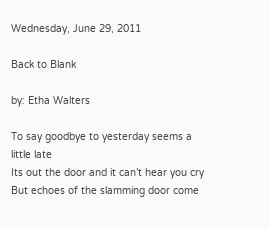Wednesday, June 29, 2011

Back to Blank

by: Etha Walters

To say goodbye to yesterday seems a little late
Its out the door and it can’t hear you cry
But echoes of the slamming door come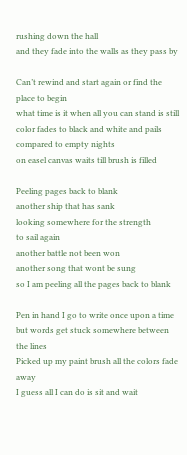rushing down the hall
and they fade into the walls as they pass by

Can’t rewind and start again or find the place to begin
what time is it when all you can stand is still
color fades to black and white and pails compared to empty nights
on easel canvas waits till brush is filled

Peeling pages back to blank
another ship that has sank
looking somewhere for the strength
to sail again
another battle not been won
another song that wont be sung
so I am peeling all the pages back to blank

Pen in hand I go to write once upon a time
but words get stuck somewhere between the lines
Picked up my paint brush all the colors fade away
I guess all I can do is sit and wait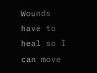Wounds have to heal so I can move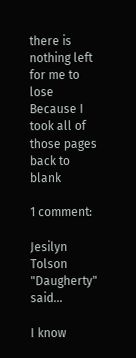there is nothing left for me to lose
Because I took all of those pages back to blank

1 comment:

Jesilyn Tolson "Daugherty" said...

I know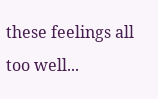these feelings all too well...